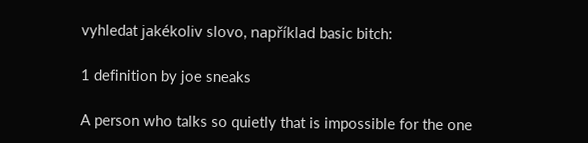vyhledat jakékoliv slovo, například basic bitch:

1 definition by joe sneaks

A person who talks so quietly that is impossible for the one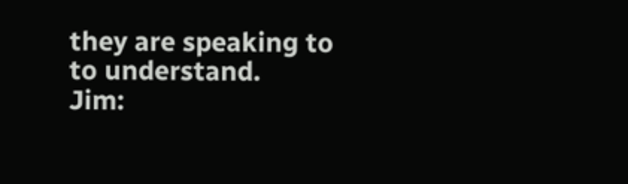they are speaking to to understand.
Jim: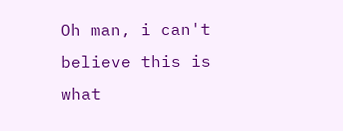Oh man, i can't believe this is what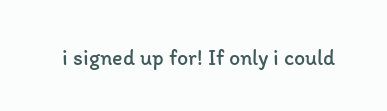i signed up for! If only i could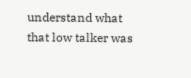understand what that low talker was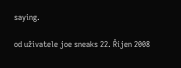saying.

od uživatele joe sneaks 22. Říjen 2008